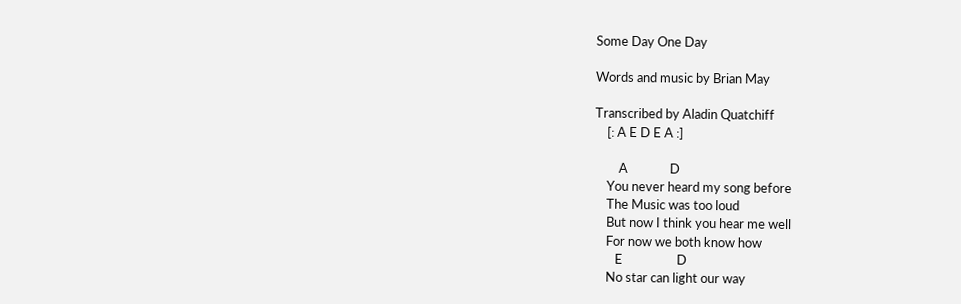Some Day One Day

Words and music by Brian May

Transcribed by Aladin Quatchiff
    [: A E D E A :]

        A              D
    You never heard my song before
    The Music was too loud
    But now I think you hear me well
    For now we both know how
       E                  D
    No star can light our way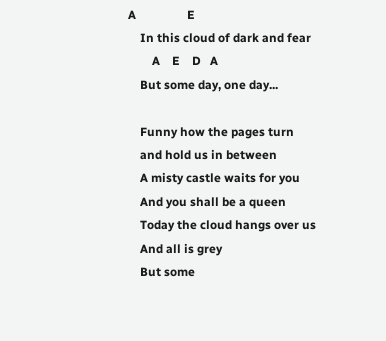A                 E
    In this cloud of dark and fear
        A    E    D   A
    But some day, one day...

    Funny how the pages turn
    and hold us in between
    A misty castle waits for you
    And you shall be a queen
    Today the cloud hangs over us
    And all is grey
    But some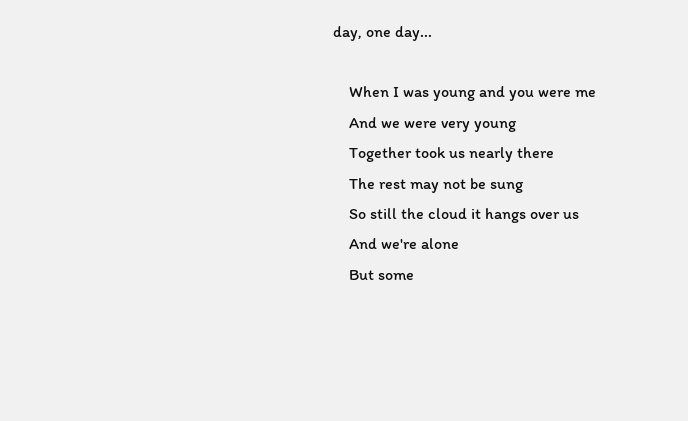day, one day...

    When I was young and you were me
    And we were very young
    Together took us nearly there
    The rest may not be sung
    So still the cloud it hangs over us
    And we're alone
    But some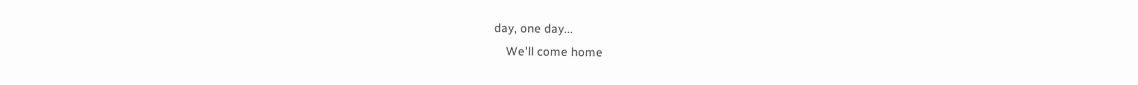day, one day...
    We'll come home